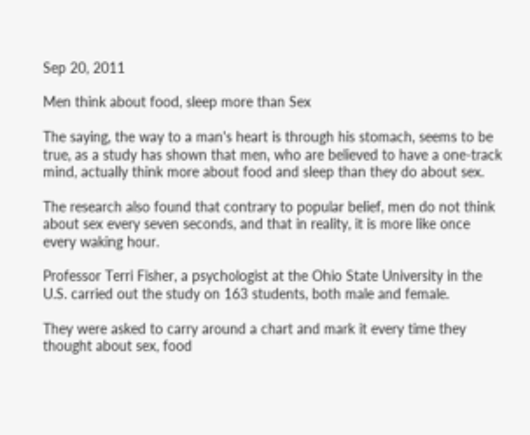Sep 20, 2011

Men think about food, sleep more than Sex

The saying, the way to a man's heart is through his stomach, seems to be true, as a study has shown that men, who are believed to have a one-track mind, actually think more about food and sleep than they do about sex.

The research also found that contrary to popular belief, men do not think about sex every seven seconds, and that in reality, it is more like once every waking hour.

Professor Terri Fisher, a psychologist at the Ohio State University in the U.S. carried out the study on 163 students, both male and female.

They were asked to carry around a chart and mark it every time they thought about sex, food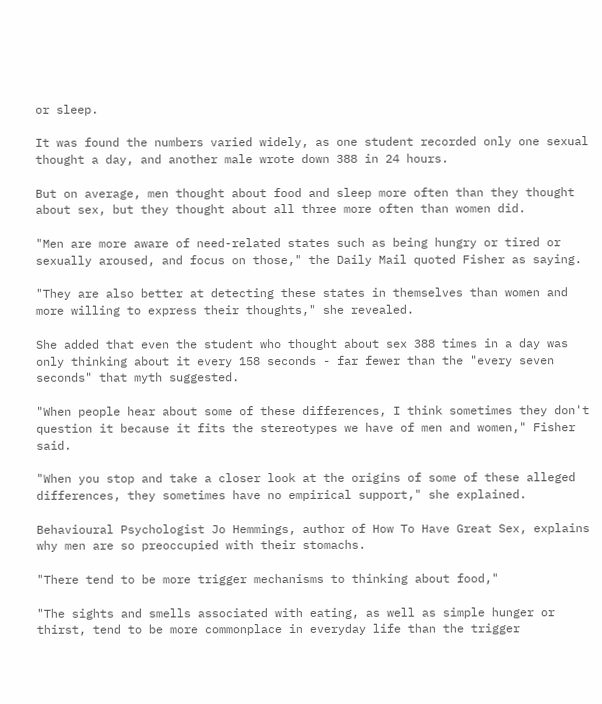or sleep.

It was found the numbers varied widely, as one student recorded only one sexual thought a day, and another male wrote down 388 in 24 hours.

But on average, men thought about food and sleep more often than they thought about sex, but they thought about all three more often than women did.

"Men are more aware of need-related states such as being hungry or tired or sexually aroused, and focus on those," the Daily Mail quoted Fisher as saying.

"They are also better at detecting these states in themselves than women and more willing to express their thoughts," she revealed.

She added that even the student who thought about sex 388 times in a day was only thinking about it every 158 seconds - far fewer than the "every seven seconds" that myth suggested.

"When people hear about some of these differences, I think sometimes they don't question it because it fits the stereotypes we have of men and women," Fisher said.

"When you stop and take a closer look at the origins of some of these alleged differences, they sometimes have no empirical support," she explained.

Behavioural Psychologist Jo Hemmings, author of How To Have Great Sex, explains why men are so preoccupied with their stomachs.

"There tend to be more trigger mechanisms to thinking about food,"

"The sights and smells associated with eating, as well as simple hunger or thirst, tend to be more commonplace in everyday life than the trigger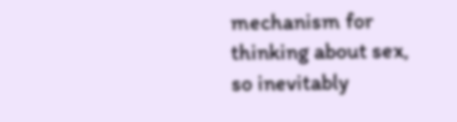mechanism for thinking about sex, so inevitably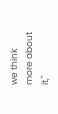we think more about it,"